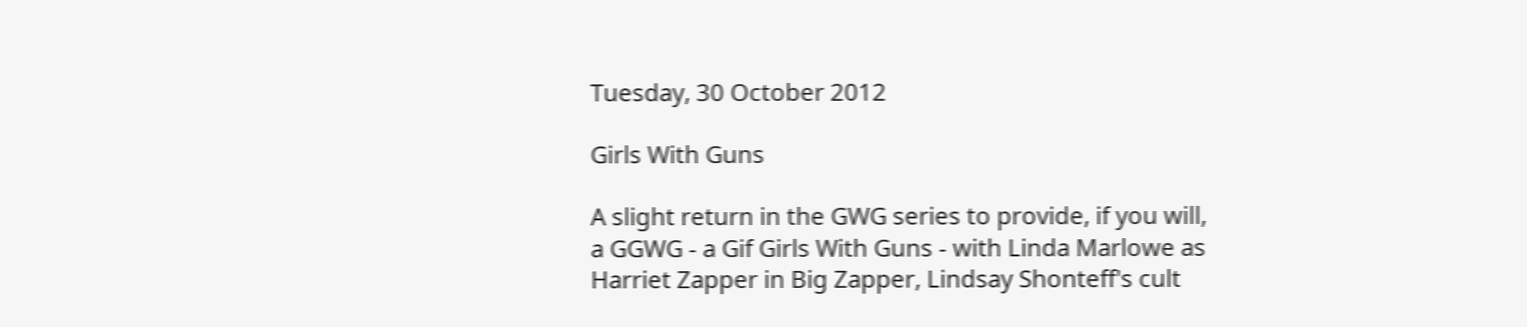Tuesday, 30 October 2012

Girls With Guns

A slight return in the GWG series to provide, if you will, a GGWG - a Gif Girls With Guns - with Linda Marlowe as Harriet Zapper in Big Zapper, Lindsay Shonteff's cult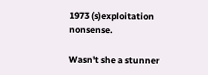1973 (s)exploitation nonsense.

Wasn't she a stunner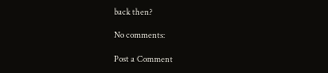back then?

No comments:

Post a Comment